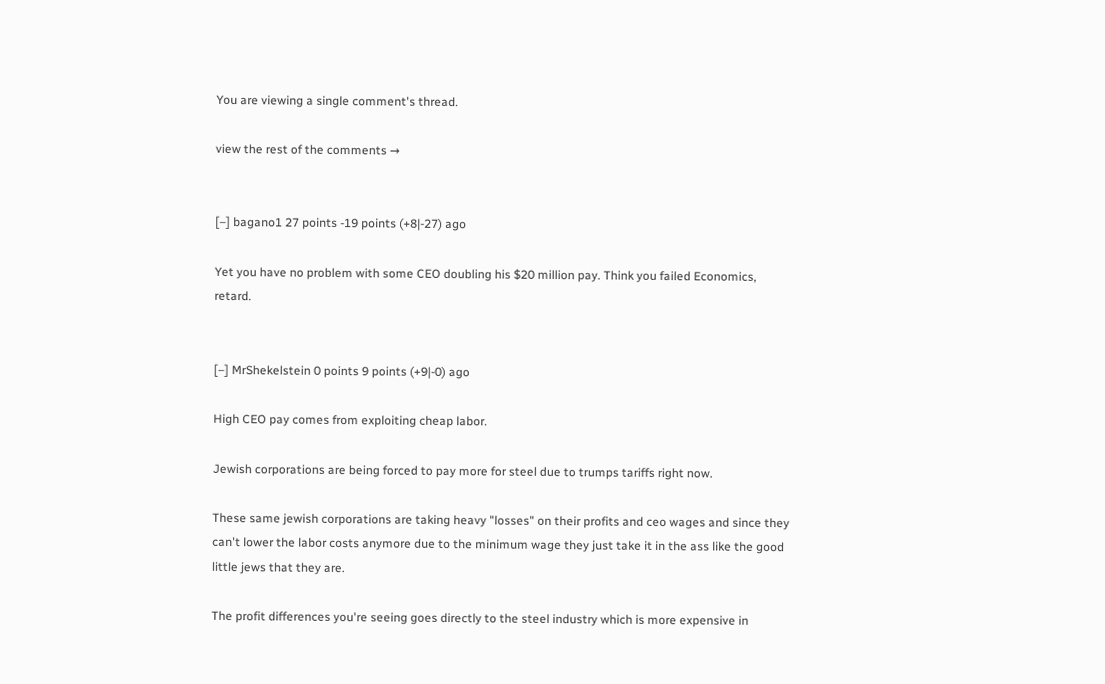You are viewing a single comment's thread.

view the rest of the comments →


[–] bagano1 27 points -19 points (+8|-27) ago

Yet you have no problem with some CEO doubling his $20 million pay. Think you failed Economics, retard.


[–] MrShekelstein 0 points 9 points (+9|-0) ago

High CEO pay comes from exploiting cheap labor.

Jewish corporations are being forced to pay more for steel due to trumps tariffs right now.

These same jewish corporations are taking heavy "losses" on their profits and ceo wages and since they can't lower the labor costs anymore due to the minimum wage they just take it in the ass like the good little jews that they are.

The profit differences you're seeing goes directly to the steel industry which is more expensive in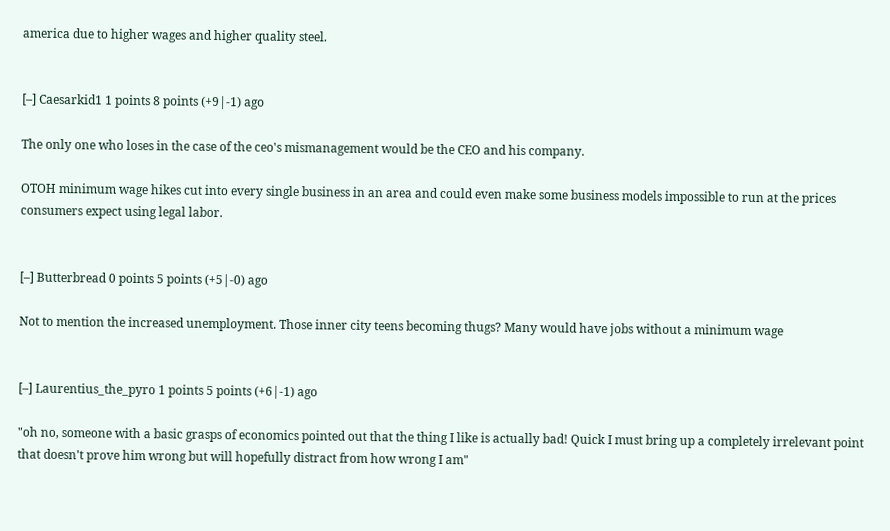america due to higher wages and higher quality steel.


[–] Caesarkid1 1 points 8 points (+9|-1) ago

The only one who loses in the case of the ceo's mismanagement would be the CEO and his company.

OTOH minimum wage hikes cut into every single business in an area and could even make some business models impossible to run at the prices consumers expect using legal labor.


[–] Butterbread 0 points 5 points (+5|-0) ago

Not to mention the increased unemployment. Those inner city teens becoming thugs? Many would have jobs without a minimum wage


[–] Laurentius_the_pyro 1 points 5 points (+6|-1) ago

"oh no, someone with a basic grasps of economics pointed out that the thing I like is actually bad! Quick I must bring up a completely irrelevant point that doesn't prove him wrong but will hopefully distract from how wrong I am"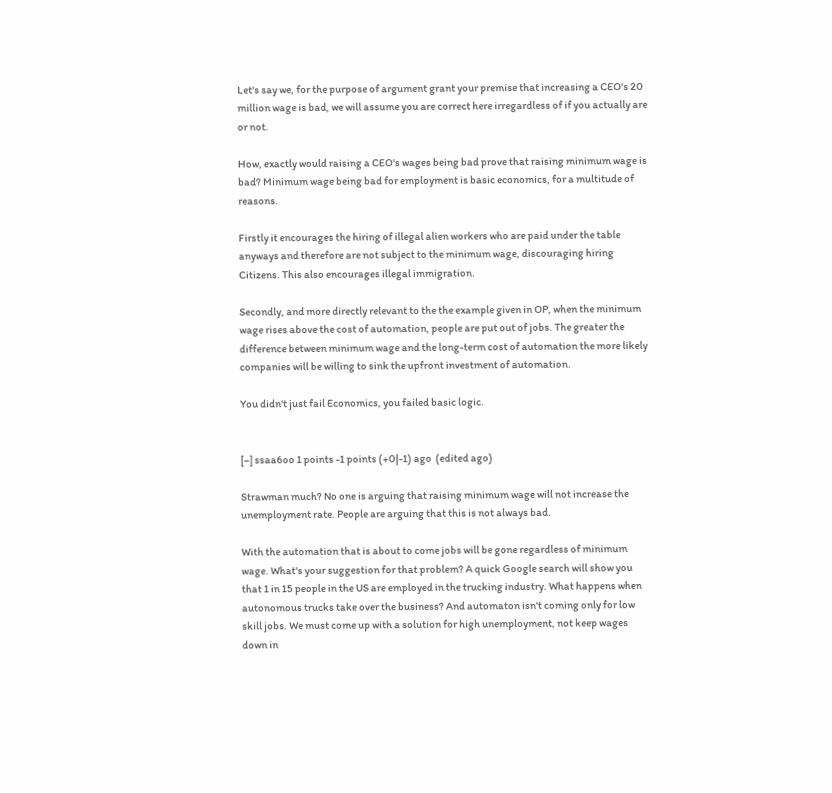Let's say we, for the purpose of argument grant your premise that increasing a CEO's 20 million wage is bad, we will assume you are correct here irregardless of if you actually are or not.

How, exactly would raising a CEO's wages being bad prove that raising minimum wage is bad? Minimum wage being bad for employment is basic economics, for a multitude of reasons.

Firstly it encourages the hiring of illegal alien workers who are paid under the table anyways and therefore are not subject to the minimum wage, discouraging hiring Citizens. This also encourages illegal immigration.

Secondly, and more directly relevant to the the example given in OP, when the minimum wage rises above the cost of automation, people are put out of jobs. The greater the difference between minimum wage and the long-term cost of automation the more likely companies will be willing to sink the upfront investment of automation.

You didn't just fail Economics, you failed basic logic.


[–] ssaa6oo 1 points -1 points (+0|-1) ago  (edited ago)

Strawman much? No one is arguing that raising minimum wage will not increase the unemployment rate. People are arguing that this is not always bad.

With the automation that is about to come jobs will be gone regardless of minimum wage. What's your suggestion for that problem? A quick Google search will show you that 1 in 15 people in the US are employed in the trucking industry. What happens when autonomous trucks take over the business? And automaton isn't coming only for low skill jobs. We must come up with a solution for high unemployment, not keep wages down in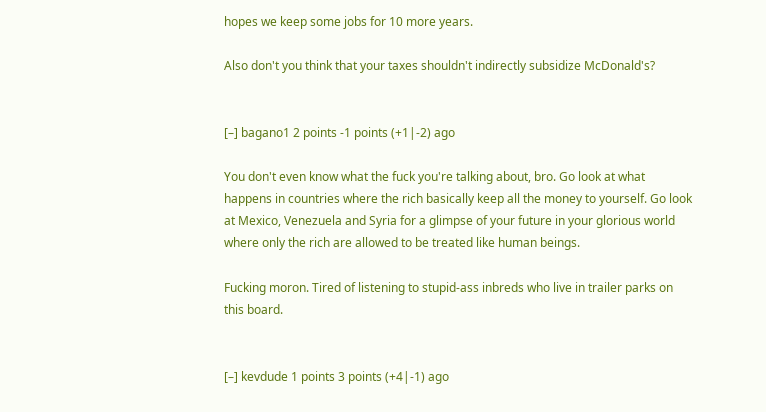hopes we keep some jobs for 10 more years.

Also don't you think that your taxes shouldn't indirectly subsidize McDonald's?


[–] bagano1 2 points -1 points (+1|-2) ago

You don't even know what the fuck you're talking about, bro. Go look at what happens in countries where the rich basically keep all the money to yourself. Go look at Mexico, Venezuela and Syria for a glimpse of your future in your glorious world where only the rich are allowed to be treated like human beings.

Fucking moron. Tired of listening to stupid-ass inbreds who live in trailer parks on this board.


[–] kevdude 1 points 3 points (+4|-1) ago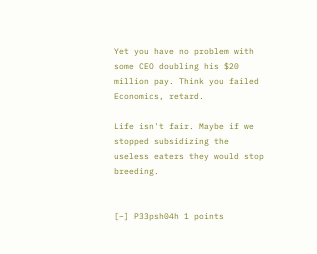Yet you have no problem with some CEO doubling his $20 million pay. Think you failed Economics, retard.

Life isn't fair. Maybe if we stopped subsidizing the useless eaters they would stop breeding.


[–] P33psh04h 1 points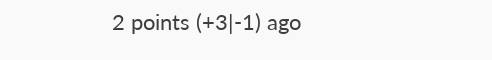2 points (+3|-1) ago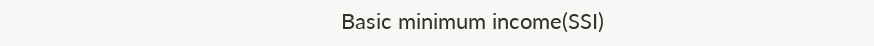Basic minimum income(SSI)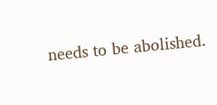needs to be abolished.